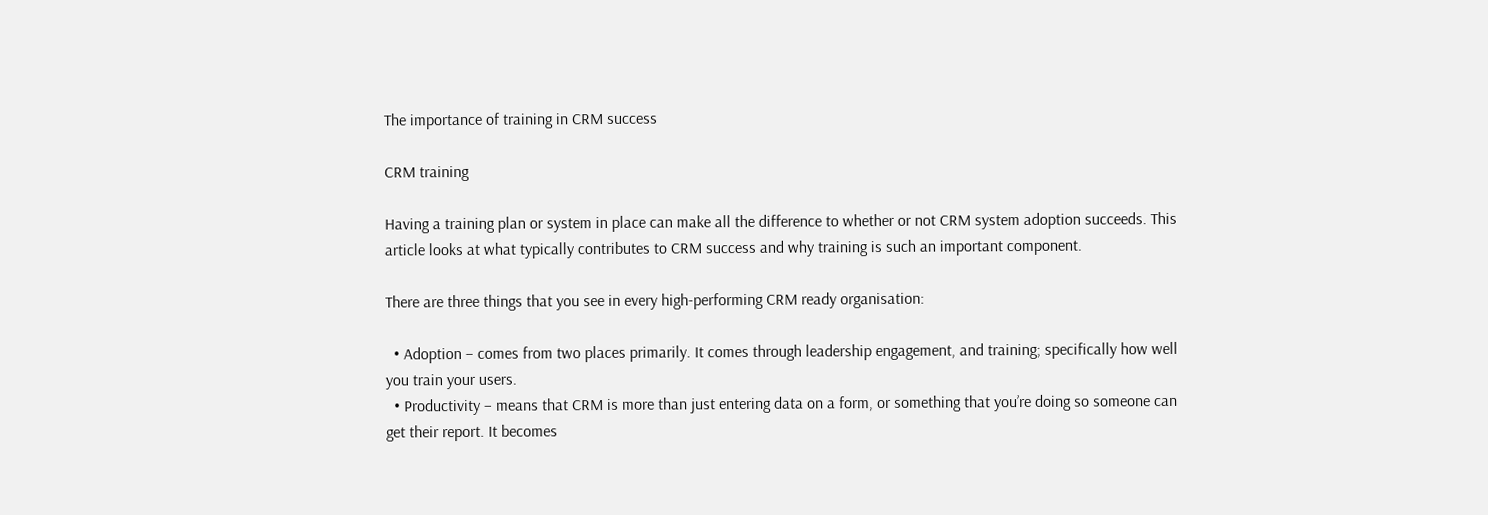The importance of training in CRM success

CRM training

Having a training plan or system in place can make all the difference to whether or not CRM system adoption succeeds. This article looks at what typically contributes to CRM success and why training is such an important component.

There are three things that you see in every high-performing CRM ready organisation:

  • Adoption – comes from two places primarily. It comes through leadership engagement, and training; specifically how well you train your users.
  • Productivity – means that CRM is more than just entering data on a form, or something that you’re doing so someone can get their report. It becomes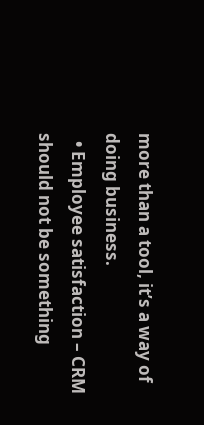more than a tool, it’s a way of doing business.
  • Employee satisfaction – CRM should not be something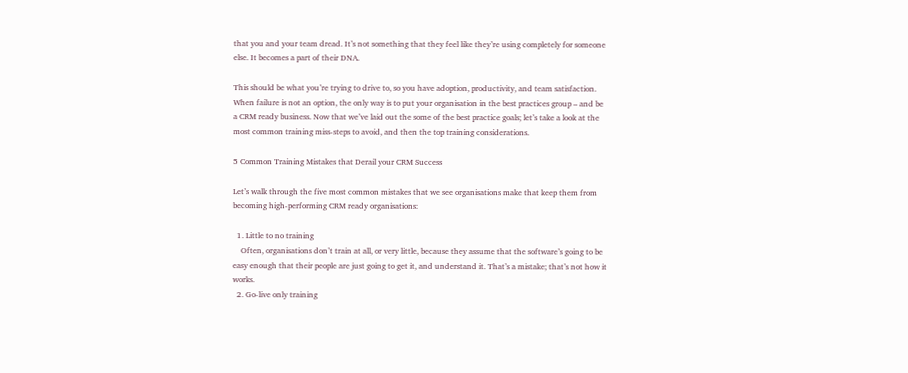that you and your team dread. It’s not something that they feel like they’re using completely for someone else. It becomes a part of their DNA.

This should be what you’re trying to drive to, so you have adoption, productivity, and team satisfaction. When failure is not an option, the only way is to put your organisation in the best practices group – and be a CRM ready business. Now that we’ve laid out the some of the best practice goals; let’s take a look at the most common training miss-steps to avoid, and then the top training considerations.

5 Common Training Mistakes that Derail your CRM Success

Let’s walk through the five most common mistakes that we see organisations make that keep them from becoming high-performing CRM ready organisations:

  1. Little to no training
    Often, organisations don’t train at all, or very little, because they assume that the software’s going to be easy enough that their people are just going to get it, and understand it. That’s a mistake; that’s not how it works.
  2. Go-live only training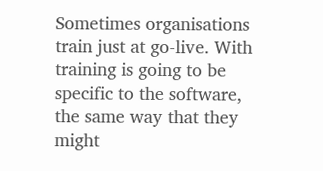Sometimes organisations train just at go-live. With training is going to be specific to the software, the same way that they might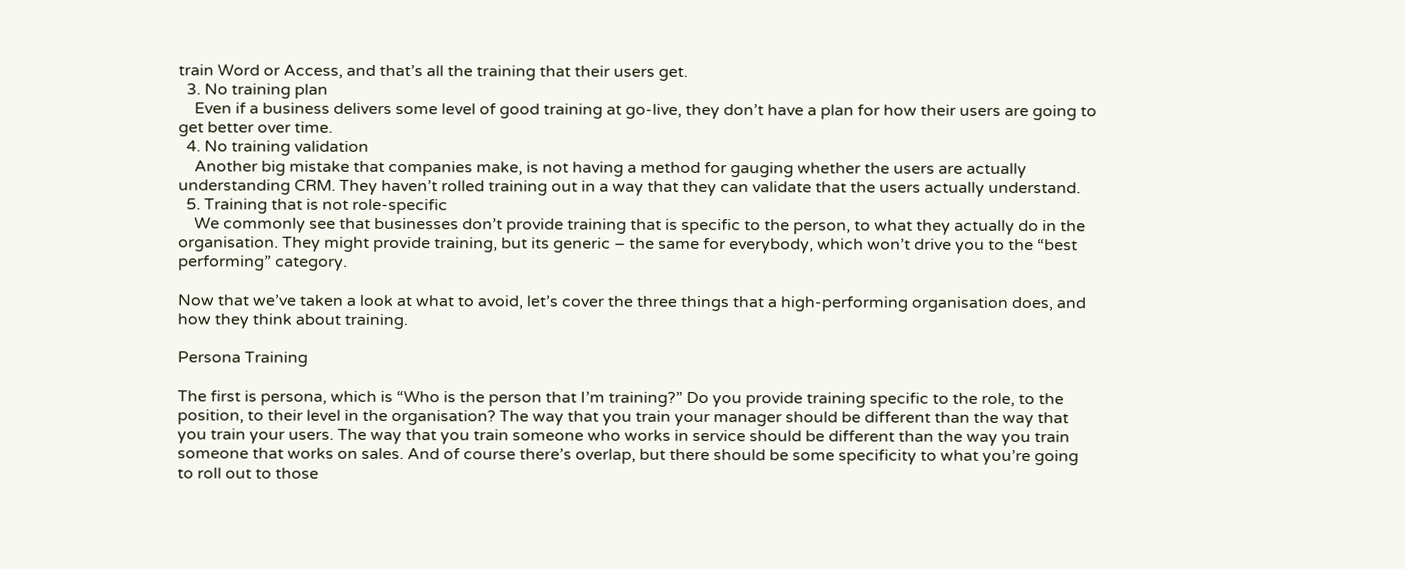train Word or Access, and that’s all the training that their users get.
  3. No training plan
    Even if a business delivers some level of good training at go-live, they don’t have a plan for how their users are going to get better over time.
  4. No training validation
    Another big mistake that companies make, is not having a method for gauging whether the users are actually understanding CRM. They haven’t rolled training out in a way that they can validate that the users actually understand.
  5. Training that is not role-specific
    We commonly see that businesses don’t provide training that is specific to the person, to what they actually do in the organisation. They might provide training, but its generic – the same for everybody, which won’t drive you to the “best performing” category.

Now that we’ve taken a look at what to avoid, let’s cover the three things that a high-performing organisation does, and how they think about training.

Persona Training

The first is persona, which is “Who is the person that I’m training?” Do you provide training specific to the role, to the position, to their level in the organisation? The way that you train your manager should be different than the way that you train your users. The way that you train someone who works in service should be different than the way you train someone that works on sales. And of course there’s overlap, but there should be some specificity to what you’re going to roll out to those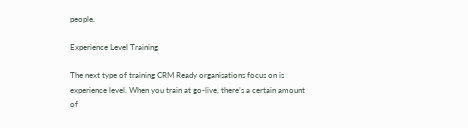people.

Experience Level Training

The next type of training CRM Ready organisations focus on is experience level. When you train at go-live, there’s a certain amount of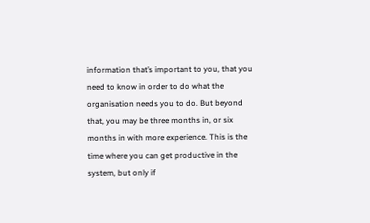information that’s important to you, that you need to know in order to do what the organisation needs you to do. But beyond that, you may be three months in, or six months in with more experience. This is the time where you can get productive in the system, but only if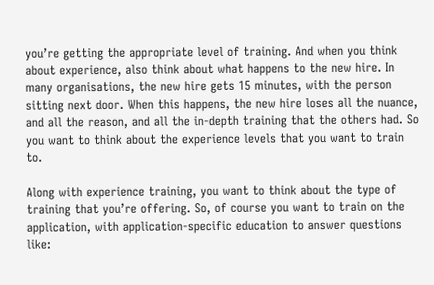you’re getting the appropriate level of training. And when you think about experience, also think about what happens to the new hire. In many organisations, the new hire gets 15 minutes, with the person sitting next door. When this happens, the new hire loses all the nuance, and all the reason, and all the in-depth training that the others had. So you want to think about the experience levels that you want to train to.

Along with experience training, you want to think about the type of training that you’re offering. So, of course you want to train on the application, with application-specific education to answer questions like: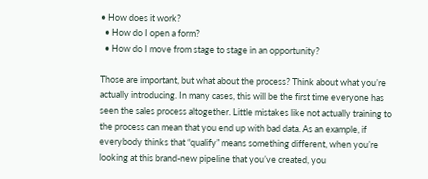• How does it work?
  • How do I open a form?
  • How do I move from stage to stage in an opportunity?

Those are important, but what about the process? Think about what you’re actually introducing. In many cases, this will be the first time everyone has seen the sales process altogether. Little mistakes like not actually training to the process can mean that you end up with bad data. As an example, if everybody thinks that “qualify” means something different, when you’re looking at this brand-new pipeline that you’ve created, you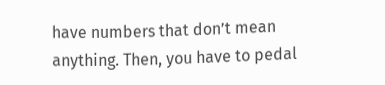have numbers that don’t mean anything. Then, you have to pedal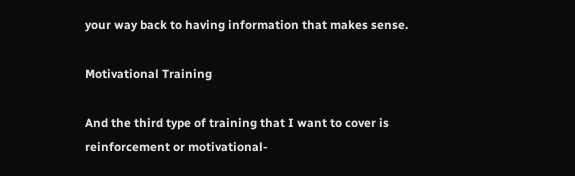your way back to having information that makes sense.

Motivational Training

And the third type of training that I want to cover is reinforcement or motivational-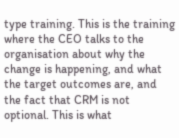type training. This is the training where the CEO talks to the organisation about why the change is happening, and what the target outcomes are, and the fact that CRM is not optional. This is what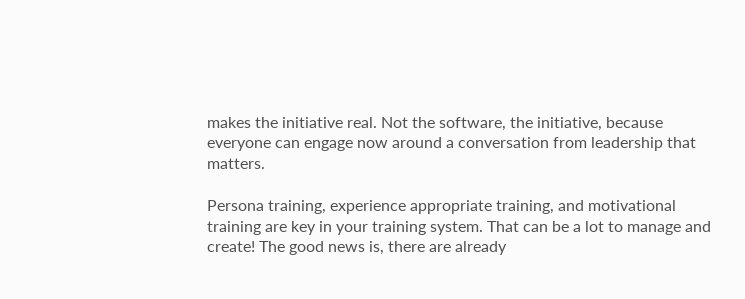makes the initiative real. Not the software, the initiative, because everyone can engage now around a conversation from leadership that matters.

Persona training, experience appropriate training, and motivational training are key in your training system. That can be a lot to manage and create! The good news is, there are already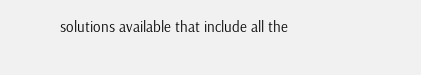solutions available that include all the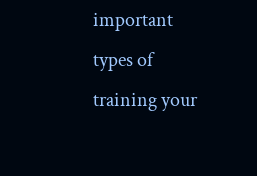important types of training your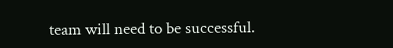team will need to be successful.